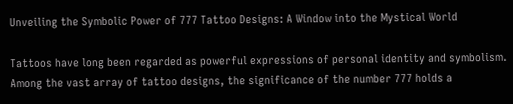Unveiling the Symbolic Power of 777 Tattoo Designs: A Window into the Mystical World

Tattoos have long been regarded as powerful expressions of personal identity and symbolism. Among the vast array of tattoo designs, the significance of the number 777 holds a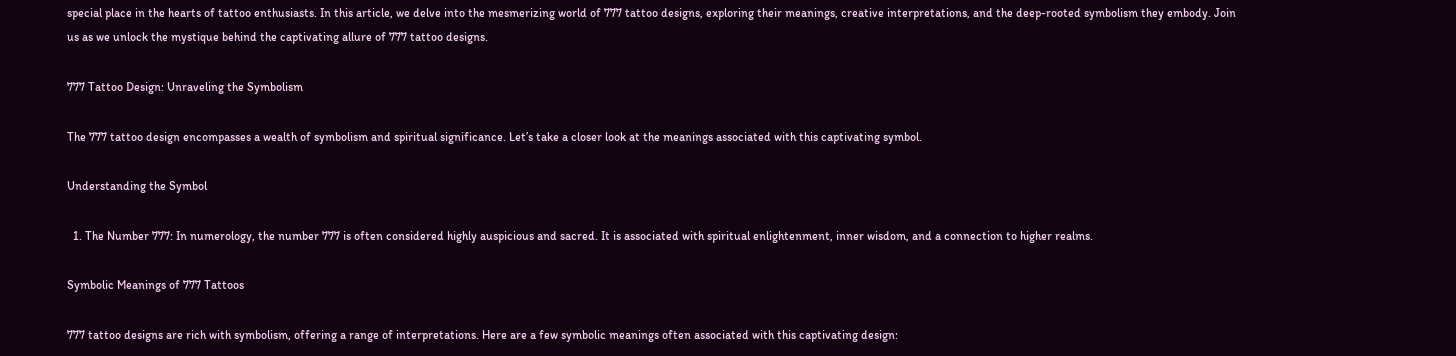special place in the hearts of tattoo enthusiasts. In this article, we delve into the mesmerizing world of 777 tattoo designs, exploring their meanings, creative interpretations, and the deep-rooted symbolism they embody. Join us as we unlock the mystique behind the captivating allure of 777 tattoo designs.

777 Tattoo Design: Unraveling the Symbolism

The 777 tattoo design encompasses a wealth of symbolism and spiritual significance. Let’s take a closer look at the meanings associated with this captivating symbol.

Understanding the Symbol

  1. The Number 777: In numerology, the number 777 is often considered highly auspicious and sacred. It is associated with spiritual enlightenment, inner wisdom, and a connection to higher realms.

Symbolic Meanings of 777 Tattoos

777 tattoo designs are rich with symbolism, offering a range of interpretations. Here are a few symbolic meanings often associated with this captivating design: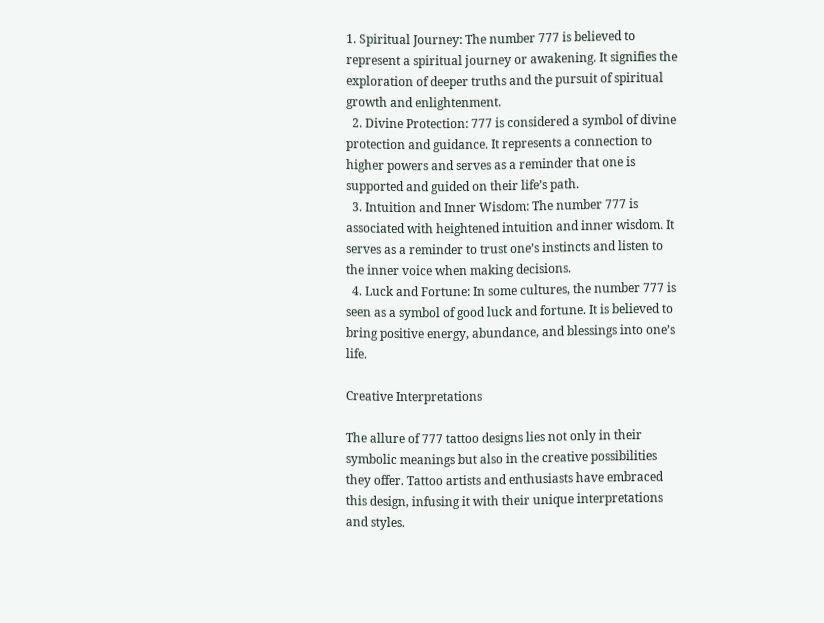1. Spiritual Journey: The number 777 is believed to represent a spiritual journey or awakening. It signifies the exploration of deeper truths and the pursuit of spiritual growth and enlightenment.
  2. Divine Protection: 777 is considered a symbol of divine protection and guidance. It represents a connection to higher powers and serves as a reminder that one is supported and guided on their life’s path.
  3. Intuition and Inner Wisdom: The number 777 is associated with heightened intuition and inner wisdom. It serves as a reminder to trust one’s instincts and listen to the inner voice when making decisions.
  4. Luck and Fortune: In some cultures, the number 777 is seen as a symbol of good luck and fortune. It is believed to bring positive energy, abundance, and blessings into one’s life.

Creative Interpretations

The allure of 777 tattoo designs lies not only in their symbolic meanings but also in the creative possibilities they offer. Tattoo artists and enthusiasts have embraced this design, infusing it with their unique interpretations and styles.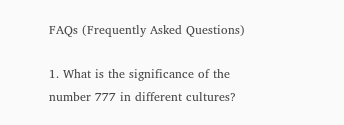FAQs (Frequently Asked Questions)

1. What is the significance of the number 777 in different cultures?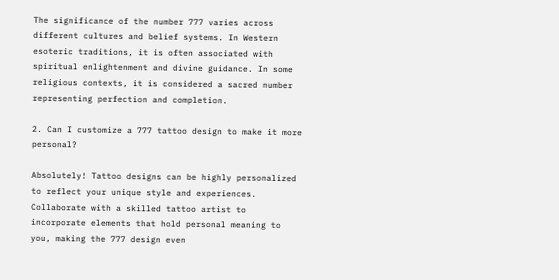The significance of the number 777 varies across different cultures and belief systems. In Western esoteric traditions, it is often associated with spiritual enlightenment and divine guidance. In some religious contexts, it is considered a sacred number representing perfection and completion.

2. Can I customize a 777 tattoo design to make it more personal?

Absolutely! Tattoo designs can be highly personalized to reflect your unique style and experiences. Collaborate with a skilled tattoo artist to incorporate elements that hold personal meaning to you, making the 777 design even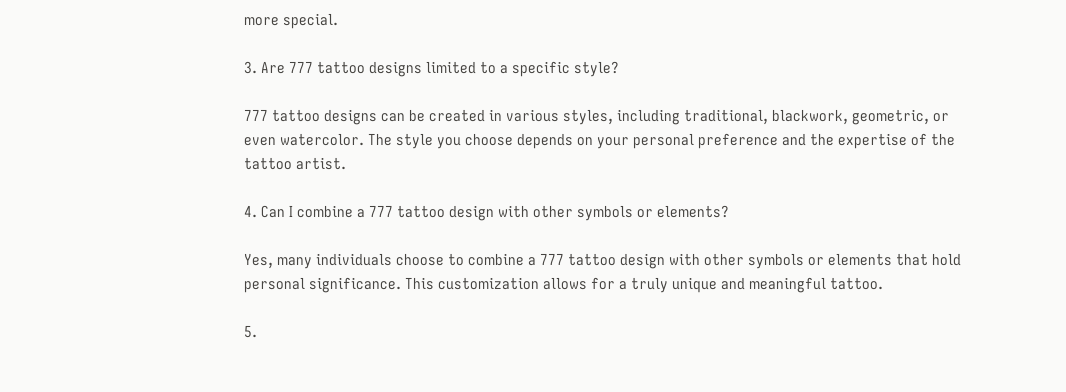more special.

3. Are 777 tattoo designs limited to a specific style?

777 tattoo designs can be created in various styles, including traditional, blackwork, geometric, or even watercolor. The style you choose depends on your personal preference and the expertise of the tattoo artist.

4. Can I combine a 777 tattoo design with other symbols or elements?

Yes, many individuals choose to combine a 777 tattoo design with other symbols or elements that hold personal significance. This customization allows for a truly unique and meaningful tattoo.

5.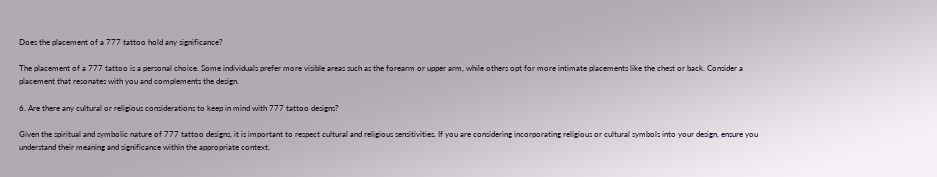Does the placement of a 777 tattoo hold any significance?

The placement of a 777 tattoo is a personal choice. Some individuals prefer more visible areas such as the forearm or upper arm, while others opt for more intimate placements like the chest or back. Consider a placement that resonates with you and complements the design.

6. Are there any cultural or religious considerations to keep in mind with 777 tattoo designs?

Given the spiritual and symbolic nature of 777 tattoo designs, it is important to respect cultural and religious sensitivities. If you are considering incorporating religious or cultural symbols into your design, ensure you understand their meaning and significance within the appropriate context.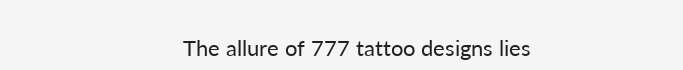The allure of 777 tattoo designs lies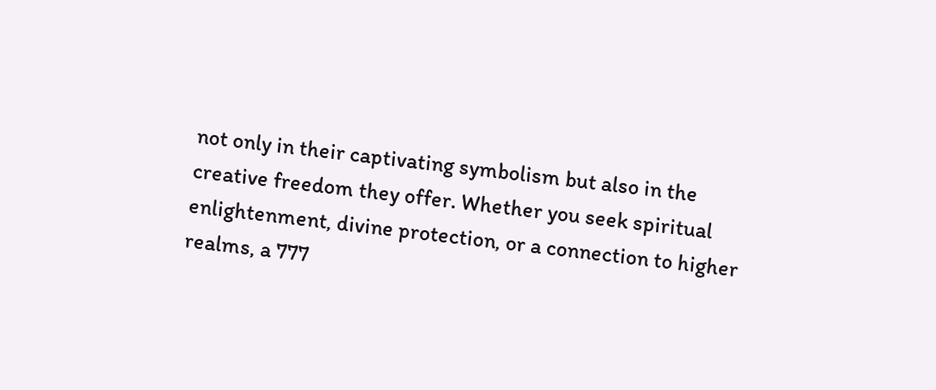not only in their captivating symbolism but also in the creative freedom they offer. Whether you seek spiritual enlightenment, divine protection, or a connection to higher realms, a 777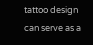tattoo design can serve as a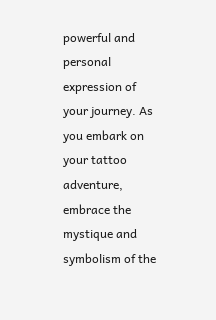powerful and personal expression of your journey. As you embark on your tattoo adventure, embrace the mystique and symbolism of the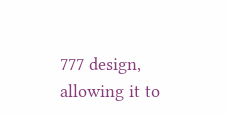777 design, allowing it to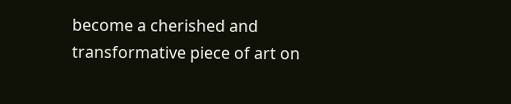become a cherished and transformative piece of art on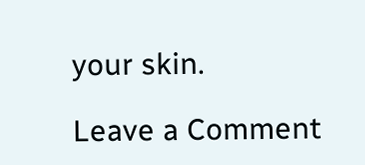your skin.

Leave a Comment